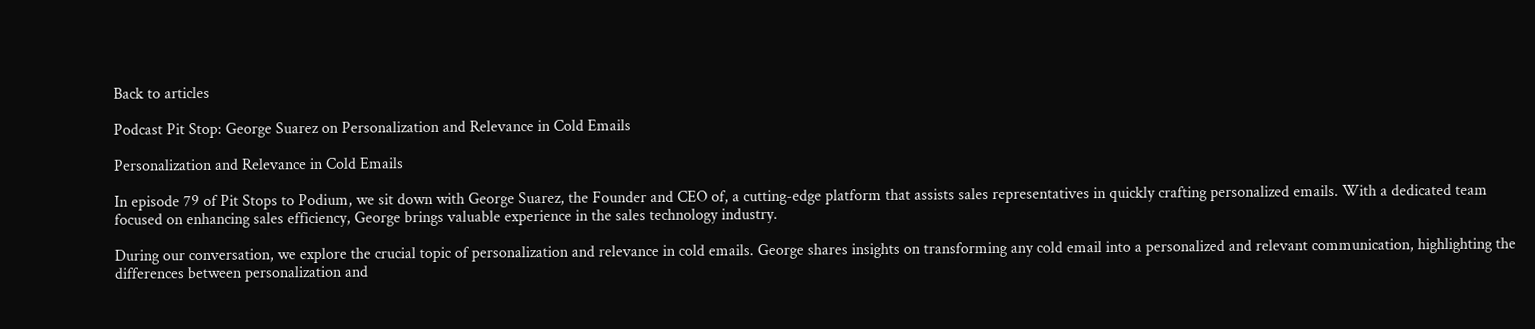Back to articles

Podcast Pit Stop: George Suarez on Personalization and Relevance in Cold Emails

Personalization and Relevance in Cold Emails

In episode 79 of Pit Stops to Podium, we sit down with George Suarez, the Founder and CEO of, a cutting-edge platform that assists sales representatives in quickly crafting personalized emails. With a dedicated team focused on enhancing sales efficiency, George brings valuable experience in the sales technology industry.

During our conversation, we explore the crucial topic of personalization and relevance in cold emails. George shares insights on transforming any cold email into a personalized and relevant communication, highlighting the differences between personalization and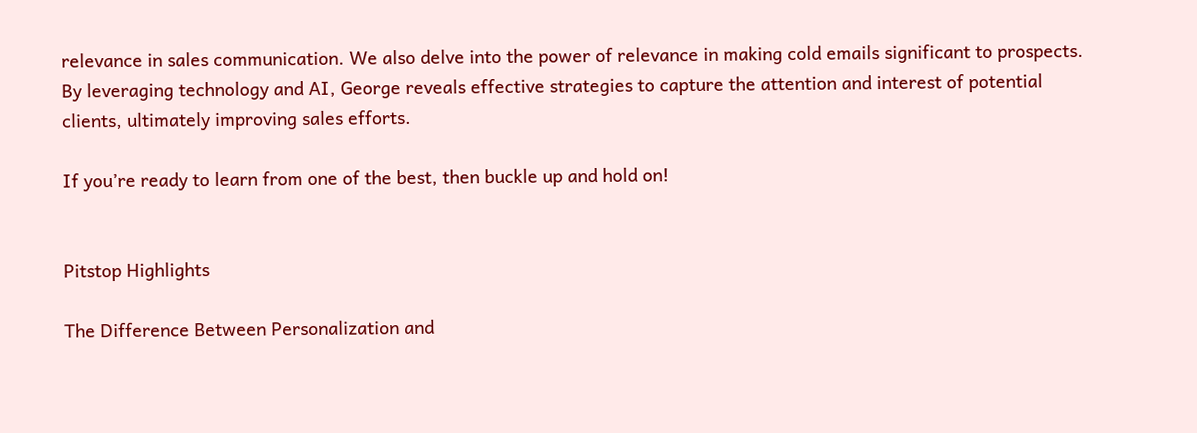relevance in sales communication. We also delve into the power of relevance in making cold emails significant to prospects. By leveraging technology and AI, George reveals effective strategies to capture the attention and interest of potential clients, ultimately improving sales efforts.

If you’re ready to learn from one of the best, then buckle up and hold on!


Pitstop Highlights

The Difference Between Personalization and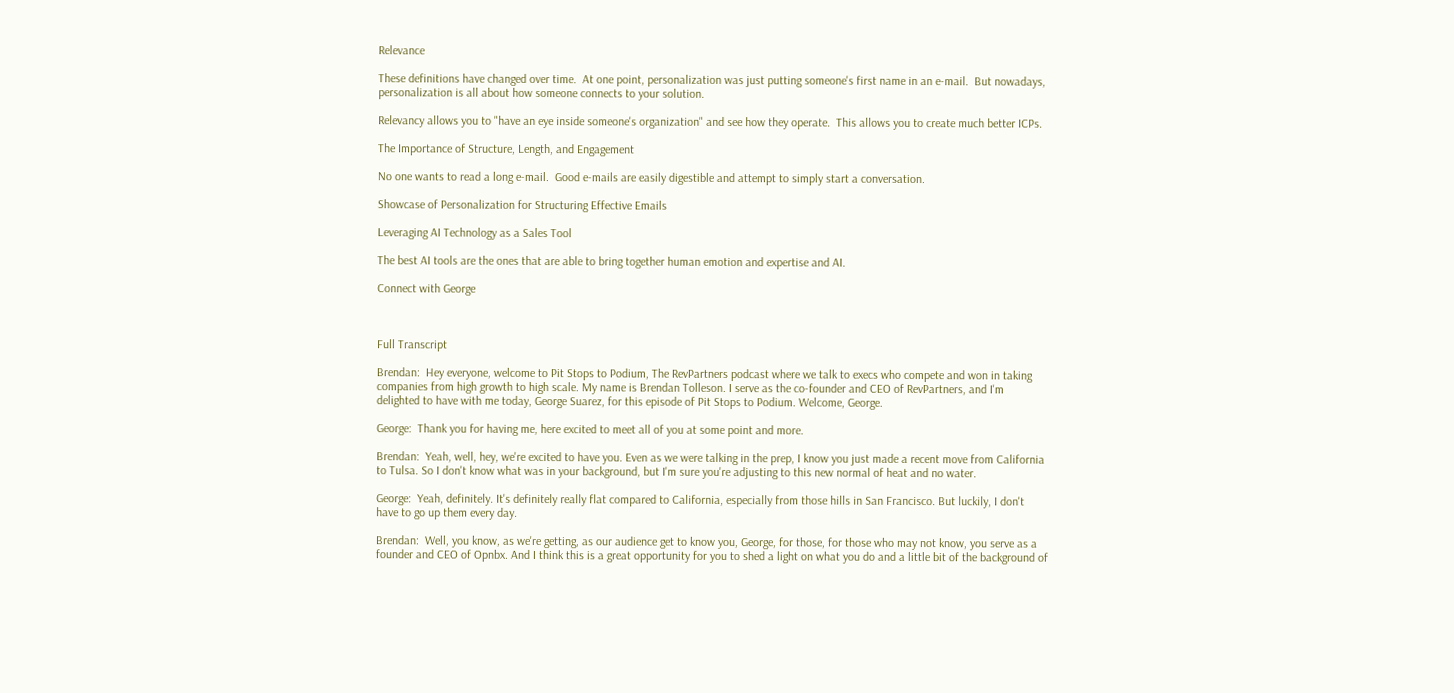Relevance

These definitions have changed over time.  At one point, personalization was just putting someone's first name in an e-mail.  But nowadays, personalization is all about how someone connects to your solution.

Relevancy allows you to "have an eye inside someone's organization" and see how they operate.  This allows you to create much better ICPs.

The Importance of Structure, Length, and Engagement

No one wants to read a long e-mail.  Good e-mails are easily digestible and attempt to simply start a conversation.

Showcase of Personalization for Structuring Effective Emails

Leveraging AI Technology as a Sales Tool

The best AI tools are the ones that are able to bring together human emotion and expertise and AI.

Connect with George



Full Transcript

Brendan:  Hey everyone, welcome to Pit Stops to Podium, The RevPartners podcast where we talk to execs who compete and won in taking companies from high growth to high scale. My name is Brendan Tolleson. I serve as the co-founder and CEO of RevPartners, and I'm delighted to have with me today, George Suarez, for this episode of Pit Stops to Podium. Welcome, George.

George:  Thank you for having me, here excited to meet all of you at some point and more.

Brendan:  Yeah, well, hey, we're excited to have you. Even as we were talking in the prep, I know you just made a recent move from California to Tulsa. So I don't know what was in your background, but I'm sure you're adjusting to this new normal of heat and no water.

George:  Yeah, definitely. It's definitely really flat compared to California, especially from those hills in San Francisco. But luckily, I don't have to go up them every day.

Brendan:  Well, you know, as we're getting, as our audience get to know you, George, for those, for those who may not know, you serve as a founder and CEO of Opnbx. And I think this is a great opportunity for you to shed a light on what you do and a little bit of the background of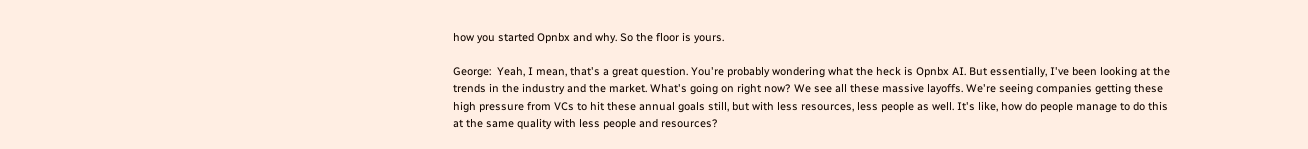how you started Opnbx and why. So the floor is yours.

George:  Yeah, I mean, that's a great question. You're probably wondering what the heck is Opnbx AI. But essentially, I've been looking at the trends in the industry and the market. What's going on right now? We see all these massive layoffs. We're seeing companies getting these high pressure from VCs to hit these annual goals still, but with less resources, less people as well. It's like, how do people manage to do this at the same quality with less people and resources?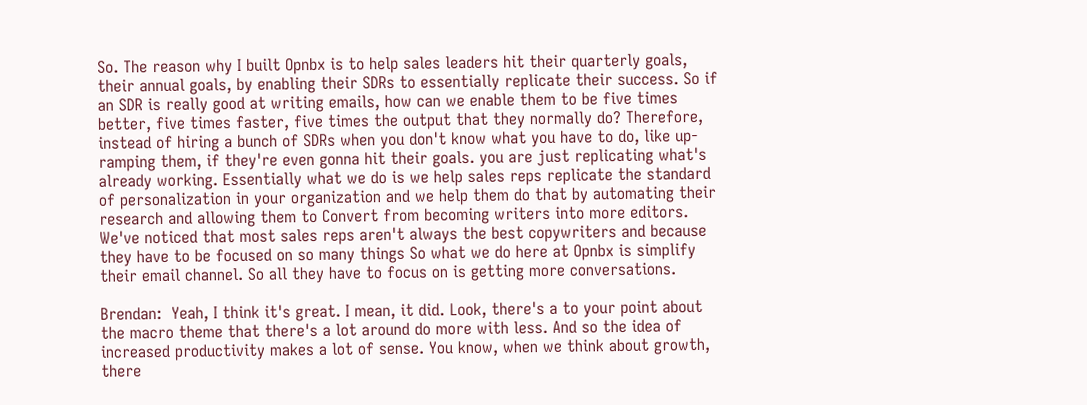So. The reason why I built Opnbx is to help sales leaders hit their quarterly goals, their annual goals, by enabling their SDRs to essentially replicate their success. So if an SDR is really good at writing emails, how can we enable them to be five times better, five times faster, five times the output that they normally do? Therefore, instead of hiring a bunch of SDRs when you don't know what you have to do, like up-ramping them, if they're even gonna hit their goals. you are just replicating what's already working. Essentially what we do is we help sales reps replicate the standard of personalization in your organization and we help them do that by automating their research and allowing them to Convert from becoming writers into more editors. We've noticed that most sales reps aren't always the best copywriters and because they have to be focused on so many things So what we do here at Opnbx is simplify their email channel. So all they have to focus on is getting more conversations.

Brendan:  Yeah, I think it's great. I mean, it did. Look, there's a to your point about the macro theme that there's a lot around do more with less. And so the idea of increased productivity makes a lot of sense. You know, when we think about growth, there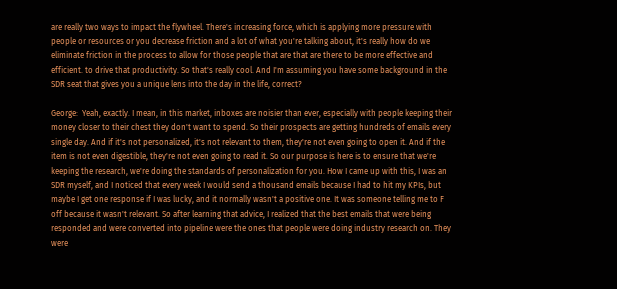are really two ways to impact the flywheel. There's increasing force, which is applying more pressure with people or resources or you decrease friction and a lot of what you're talking about, it's really how do we eliminate friction in the process to allow for those people that are that are there to be more effective and efficient. to drive that productivity. So that's really cool. And I'm assuming you have some background in the SDR seat that gives you a unique lens into the day in the life, correct?

George:  Yeah, exactly. I mean, in this market, inboxes are noisier than ever, especially with people keeping their money closer to their chest they don't want to spend. So their prospects are getting hundreds of emails every single day. And if it's not personalized, it's not relevant to them, they're not even going to open it. And if the item is not even digestible, they're not even going to read it. So our purpose is here is to ensure that we're keeping the research, we're doing the standards of personalization for you. How I came up with this, I was an SDR myself, and I noticed that every week I would send a thousand emails because I had to hit my KPIs, but maybe I get one response if I was lucky, and it normally wasn't a positive one. It was someone telling me to F off because it wasn't relevant. So after learning that advice, I realized that the best emails that were being responded and were converted into pipeline were the ones that people were doing industry research on. They were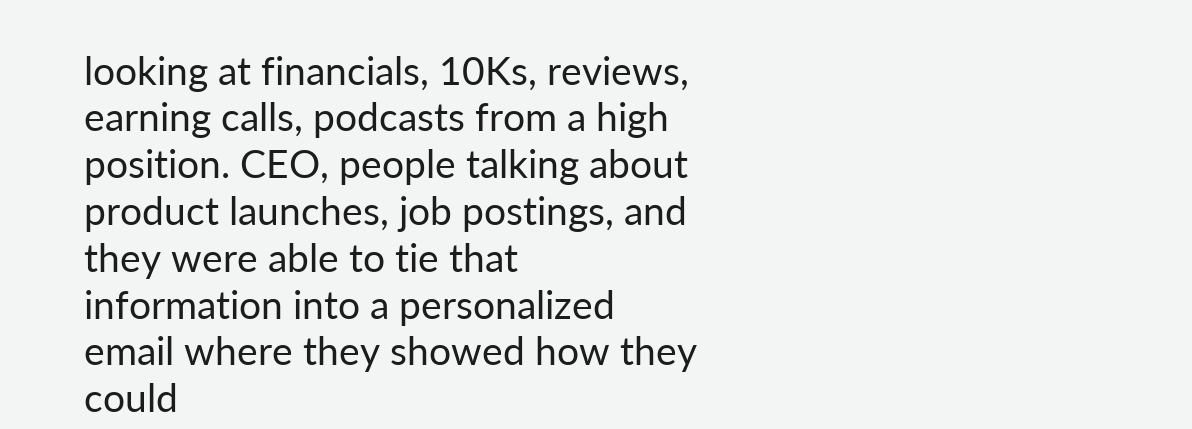looking at financials, 10Ks, reviews, earning calls, podcasts from a high position. CEO, people talking about product launches, job postings, and they were able to tie that information into a personalized email where they showed how they could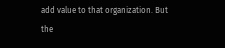add value to that organization. But the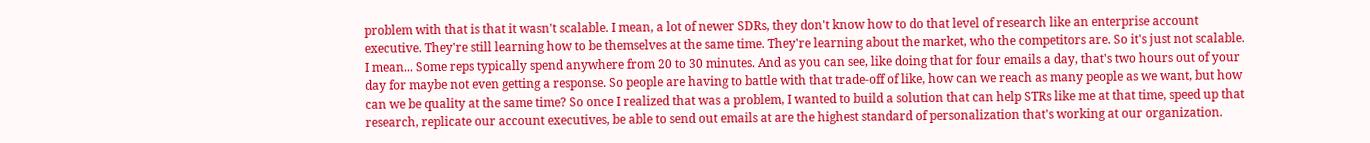problem with that is that it wasn't scalable. I mean, a lot of newer SDRs, they don't know how to do that level of research like an enterprise account executive. They're still learning how to be themselves at the same time. They're learning about the market, who the competitors are. So it's just not scalable. I mean... Some reps typically spend anywhere from 20 to 30 minutes. And as you can see, like doing that for four emails a day, that's two hours out of your day for maybe not even getting a response. So people are having to battle with that trade-off of like, how can we reach as many people as we want, but how can we be quality at the same time? So once I realized that was a problem, I wanted to build a solution that can help STRs like me at that time, speed up that research, replicate our account executives, be able to send out emails at are the highest standard of personalization that's working at our organization.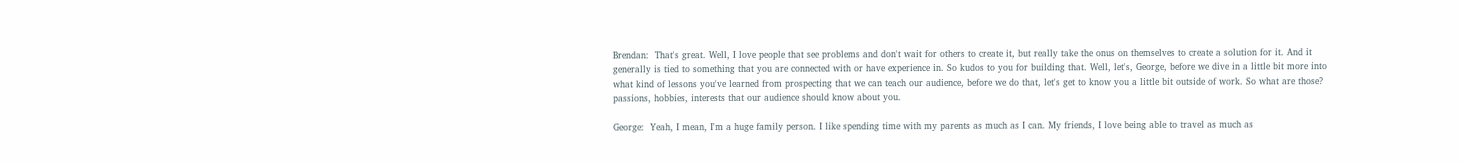Brendan:  That's great. Well, I love people that see problems and don't wait for others to create it, but really take the onus on themselves to create a solution for it. And it generally is tied to something that you are connected with or have experience in. So kudos to you for building that. Well, let's, George, before we dive in a little bit more into what kind of lessons you've learned from prospecting that we can teach our audience, before we do that, let's get to know you a little bit outside of work. So what are those? passions, hobbies, interests that our audience should know about you.

George:  Yeah, I mean, I'm a huge family person. I like spending time with my parents as much as I can. My friends, I love being able to travel as much as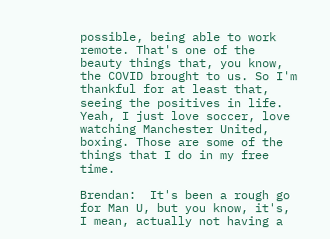possible, being able to work remote. That's one of the beauty things that, you know, the COVID brought to us. So I'm thankful for at least that, seeing the positives in life. Yeah, I just love soccer, love watching Manchester United, boxing. Those are some of the things that I do in my free time.

Brendan:  It's been a rough go for Man U, but you know, it's, I mean, actually not having a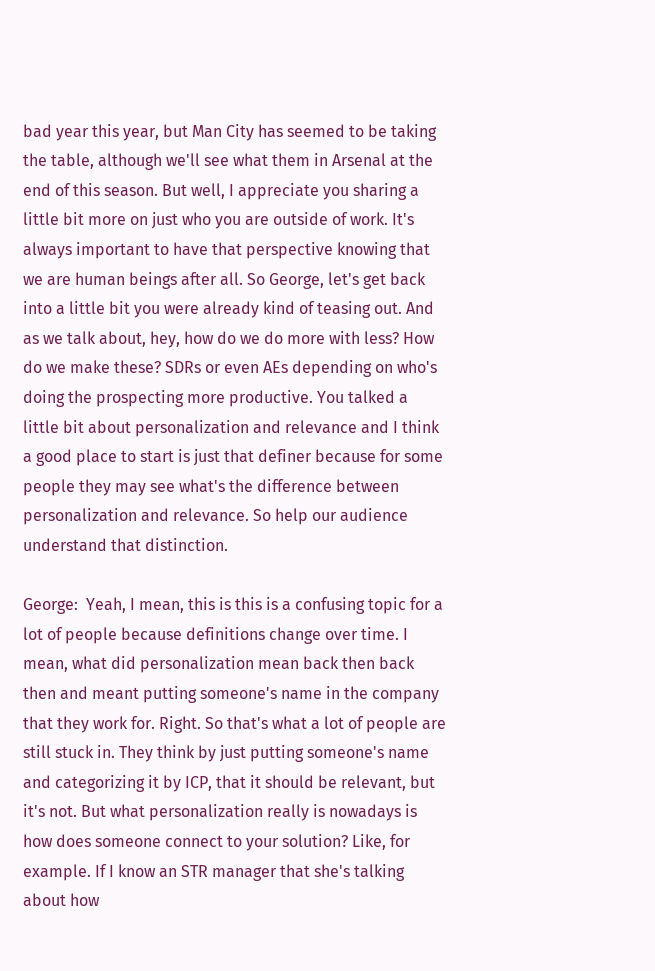bad year this year, but Man City has seemed to be taking the table, although we'll see what them in Arsenal at the end of this season. But well, I appreciate you sharing a little bit more on just who you are outside of work. It's always important to have that perspective knowing that we are human beings after all. So George, let's get back into a little bit you were already kind of teasing out. And as we talk about, hey, how do we do more with less? How do we make these? SDRs or even AEs depending on who's doing the prospecting more productive. You talked a little bit about personalization and relevance and I think a good place to start is just that definer because for some people they may see what's the difference between personalization and relevance. So help our audience understand that distinction.

George:  Yeah, I mean, this is this is a confusing topic for a lot of people because definitions change over time. I mean, what did personalization mean back then back then and meant putting someone's name in the company that they work for. Right. So that's what a lot of people are still stuck in. They think by just putting someone's name and categorizing it by ICP, that it should be relevant, but it's not. But what personalization really is nowadays is how does someone connect to your solution? Like, for example. If I know an STR manager that she's talking about how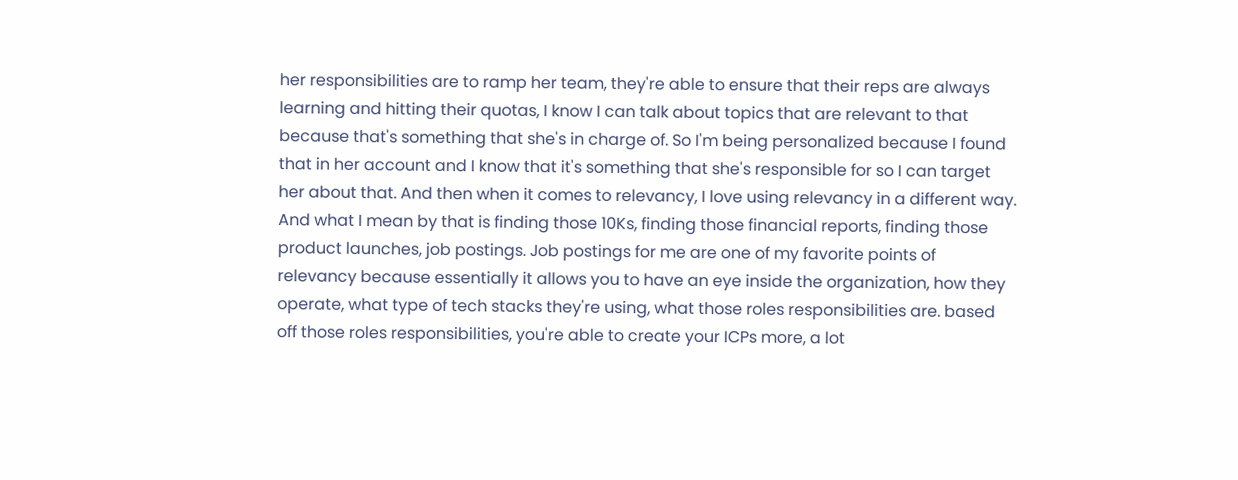her responsibilities are to ramp her team, they're able to ensure that their reps are always learning and hitting their quotas, I know I can talk about topics that are relevant to that because that's something that she's in charge of. So I'm being personalized because I found that in her account and I know that it's something that she's responsible for so I can target her about that. And then when it comes to relevancy, I love using relevancy in a different way. And what I mean by that is finding those 10Ks, finding those financial reports, finding those product launches, job postings. Job postings for me are one of my favorite points of relevancy because essentially it allows you to have an eye inside the organization, how they operate, what type of tech stacks they're using, what those roles responsibilities are. based off those roles responsibilities, you're able to create your ICPs more, a lot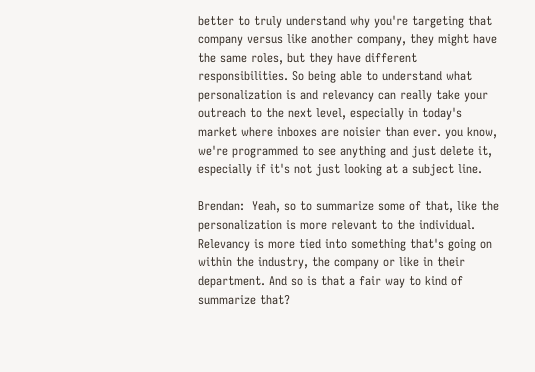better to truly understand why you're targeting that company versus like another company, they might have the same roles, but they have different responsibilities. So being able to understand what personalization is and relevancy can really take your outreach to the next level, especially in today's market where inboxes are noisier than ever. you know, we're programmed to see anything and just delete it, especially if it's not just looking at a subject line.

Brendan:  Yeah, so to summarize some of that, like the personalization is more relevant to the individual. Relevancy is more tied into something that's going on within the industry, the company or like in their department. And so is that a fair way to kind of summarize that?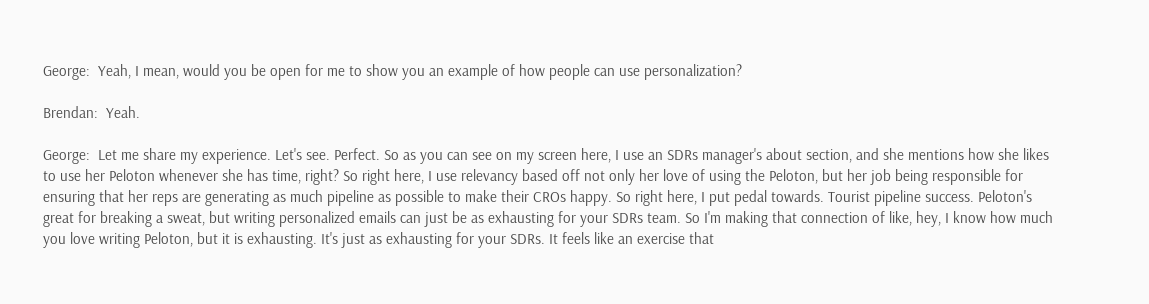George:  Yeah, I mean, would you be open for me to show you an example of how people can use personalization?

Brendan:  Yeah.

George:  Let me share my experience. Let's see. Perfect. So as you can see on my screen here, I use an SDRs manager's about section, and she mentions how she likes to use her Peloton whenever she has time, right? So right here, I use relevancy based off not only her love of using the Peloton, but her job being responsible for ensuring that her reps are generating as much pipeline as possible to make their CROs happy. So right here, I put pedal towards. Tourist pipeline success. Peloton's great for breaking a sweat, but writing personalized emails can just be as exhausting for your SDRs team. So I'm making that connection of like, hey, I know how much you love writing Peloton, but it is exhausting. It's just as exhausting for your SDRs. It feels like an exercise that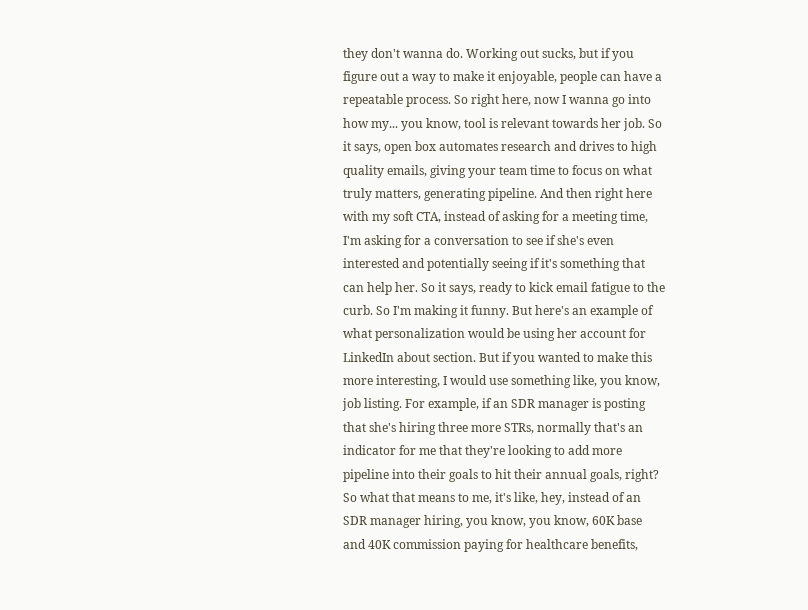they don't wanna do. Working out sucks, but if you figure out a way to make it enjoyable, people can have a repeatable process. So right here, now I wanna go into how my... you know, tool is relevant towards her job. So it says, open box automates research and drives to high quality emails, giving your team time to focus on what truly matters, generating pipeline. And then right here with my soft CTA, instead of asking for a meeting time, I'm asking for a conversation to see if she's even interested and potentially seeing if it's something that can help her. So it says, ready to kick email fatigue to the curb. So I'm making it funny. But here's an example of what personalization would be using her account for LinkedIn about section. But if you wanted to make this more interesting, I would use something like, you know, job listing. For example, if an SDR manager is posting that she's hiring three more STRs, normally that's an indicator for me that they're looking to add more pipeline into their goals to hit their annual goals, right? So what that means to me, it's like, hey, instead of an SDR manager hiring, you know, you know, 60K base and 40K commission paying for healthcare benefits,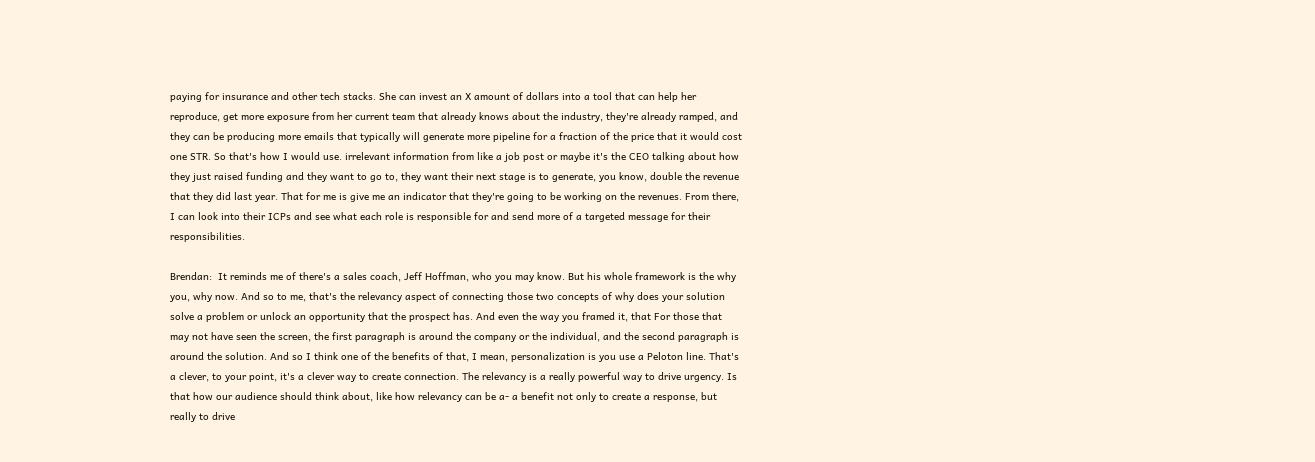paying for insurance and other tech stacks. She can invest an X amount of dollars into a tool that can help her reproduce, get more exposure from her current team that already knows about the industry, they're already ramped, and they can be producing more emails that typically will generate more pipeline for a fraction of the price that it would cost one STR. So that's how I would use. irrelevant information from like a job post or maybe it's the CEO talking about how they just raised funding and they want to go to, they want their next stage is to generate, you know, double the revenue that they did last year. That for me is give me an indicator that they're going to be working on the revenues. From there, I can look into their ICPs and see what each role is responsible for and send more of a targeted message for their responsibilities.

Brendan:  It reminds me of there's a sales coach, Jeff Hoffman, who you may know. But his whole framework is the why you, why now. And so to me, that's the relevancy aspect of connecting those two concepts of why does your solution solve a problem or unlock an opportunity that the prospect has. And even the way you framed it, that For those that may not have seen the screen, the first paragraph is around the company or the individual, and the second paragraph is around the solution. And so I think one of the benefits of that, I mean, personalization is you use a Peloton line. That's a clever, to your point, it's a clever way to create connection. The relevancy is a really powerful way to drive urgency. Is that how our audience should think about, like how relevancy can be a- a benefit not only to create a response, but really to drive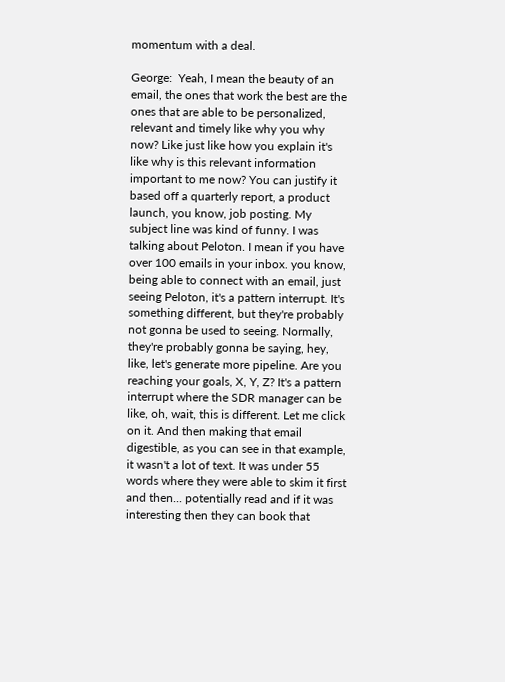momentum with a deal.

George:  Yeah, I mean the beauty of an email, the ones that work the best are the ones that are able to be personalized, relevant and timely like why you why now? Like just like how you explain it's like why is this relevant information important to me now? You can justify it based off a quarterly report, a product launch, you know, job posting. My subject line was kind of funny. I was talking about Peloton. I mean if you have over 100 emails in your inbox. you know, being able to connect with an email, just seeing Peloton, it's a pattern interrupt. It's something different, but they're probably not gonna be used to seeing. Normally, they're probably gonna be saying, hey, like, let's generate more pipeline. Are you reaching your goals, X, Y, Z? It's a pattern interrupt where the SDR manager can be like, oh, wait, this is different. Let me click on it. And then making that email digestible, as you can see in that example, it wasn't a lot of text. It was under 55 words where they were able to skim it first and then... potentially read and if it was interesting then they can book that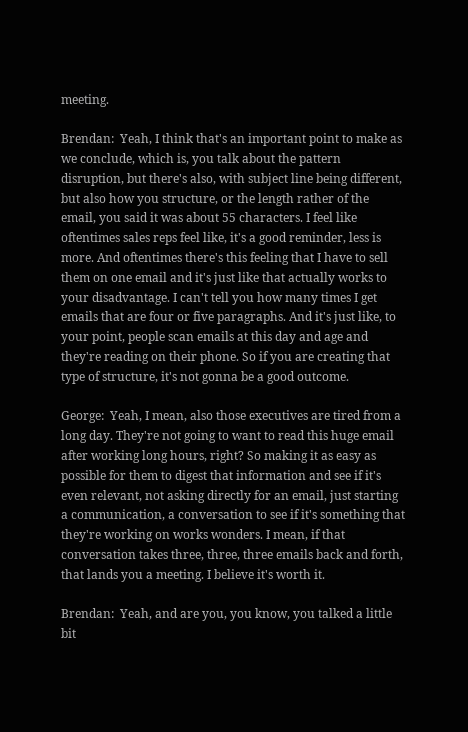meeting.

Brendan:  Yeah, I think that's an important point to make as we conclude, which is, you talk about the pattern disruption, but there's also, with subject line being different, but also how you structure, or the length rather of the email, you said it was about 55 characters. I feel like oftentimes sales reps feel like, it's a good reminder, less is more. And oftentimes there's this feeling that I have to sell them on one email and it's just like that actually works to your disadvantage. I can't tell you how many times I get emails that are four or five paragraphs. And it's just like, to your point, people scan emails at this day and age and they're reading on their phone. So if you are creating that type of structure, it's not gonna be a good outcome.

George:  Yeah, I mean, also those executives are tired from a long day. They're not going to want to read this huge email after working long hours, right? So making it as easy as possible for them to digest that information and see if it's even relevant, not asking directly for an email, just starting a communication, a conversation to see if it's something that they're working on works wonders. I mean, if that conversation takes three, three, three emails back and forth, that lands you a meeting. I believe it's worth it.

Brendan:  Yeah, and are you, you know, you talked a little bit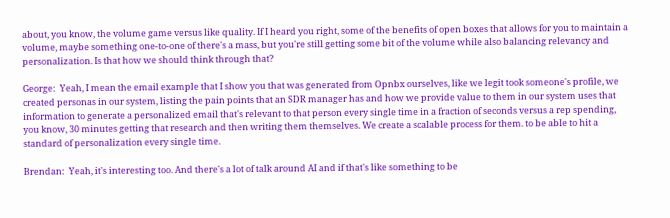about, you know, the volume game versus like quality. If I heard you right, some of the benefits of open boxes that allows for you to maintain a volume, maybe something one-to-one of there's a mass, but you're still getting some bit of the volume while also balancing relevancy and personalization. Is that how we should think through that?

George:  Yeah, I mean the email example that I show you that was generated from Opnbx ourselves, like we legit took someone's profile, we created personas in our system, listing the pain points that an SDR manager has and how we provide value to them in our system uses that information to generate a personalized email that's relevant to that person every single time in a fraction of seconds versus a rep spending, you know, 30 minutes getting that research and then writing them themselves. We create a scalable process for them. to be able to hit a standard of personalization every single time.

Brendan:  Yeah, it's interesting too. And there's a lot of talk around AI and if that's like something to be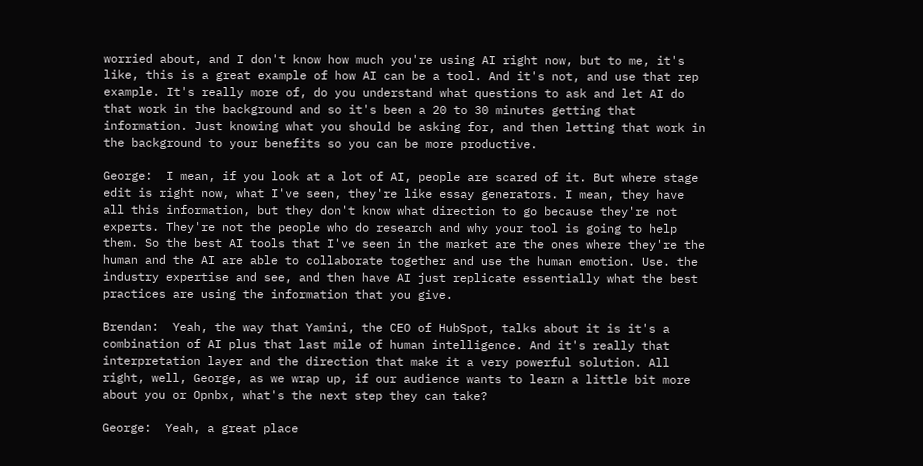worried about, and I don't know how much you're using AI right now, but to me, it's like, this is a great example of how AI can be a tool. And it's not, and use that rep example. It's really more of, do you understand what questions to ask and let AI do that work in the background and so it's been a 20 to 30 minutes getting that information. Just knowing what you should be asking for, and then letting that work in the background to your benefits so you can be more productive.

George:  I mean, if you look at a lot of AI, people are scared of it. But where stage edit is right now, what I've seen, they're like essay generators. I mean, they have all this information, but they don't know what direction to go because they're not experts. They're not the people who do research and why your tool is going to help them. So the best AI tools that I've seen in the market are the ones where they're the human and the AI are able to collaborate together and use the human emotion. Use. the industry expertise and see, and then have AI just replicate essentially what the best practices are using the information that you give.

Brendan:  Yeah, the way that Yamini, the CEO of HubSpot, talks about it is it's a combination of AI plus that last mile of human intelligence. And it's really that interpretation layer and the direction that make it a very powerful solution. All right, well, George, as we wrap up, if our audience wants to learn a little bit more about you or Opnbx, what's the next step they can take?

George:  Yeah, a great place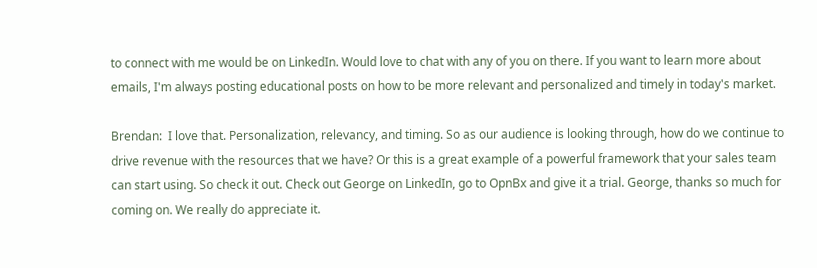to connect with me would be on LinkedIn. Would love to chat with any of you on there. If you want to learn more about emails, I'm always posting educational posts on how to be more relevant and personalized and timely in today's market.

Brendan:  I love that. Personalization, relevancy, and timing. So as our audience is looking through, how do we continue to drive revenue with the resources that we have? Or this is a great example of a powerful framework that your sales team can start using. So check it out. Check out George on LinkedIn, go to OpnBx and give it a trial. George, thanks so much for coming on. We really do appreciate it.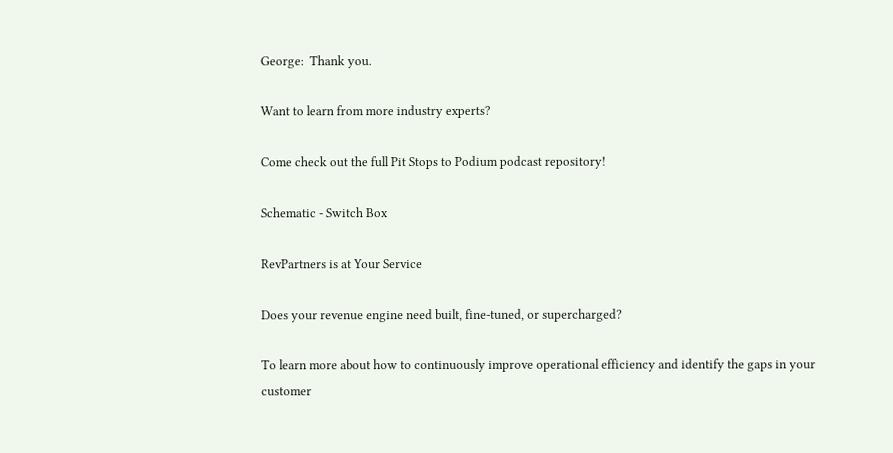George:  Thank you.

Want to learn from more industry experts?

Come check out the full Pit Stops to Podium podcast repository!

Schematic - Switch Box

RevPartners is at Your Service

Does your revenue engine need built, fine-tuned, or supercharged?

To learn more about how to continuously improve operational efficiency and identify the gaps in your customer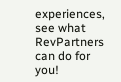experiences, see what RevPartners can do for you!